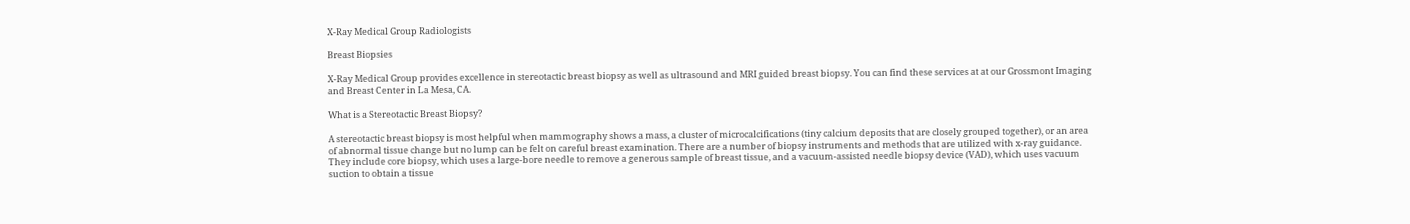X-Ray Medical Group Radiologists

Breast Biopsies

X-Ray Medical Group provides excellence in stereotactic breast biopsy as well as ultrasound and MRI guided breast biopsy. You can find these services at at our Grossmont Imaging and Breast Center in La Mesa, CA.

What is a Stereotactic Breast Biopsy?

A stereotactic breast biopsy is most helpful when mammography shows a mass, a cluster of microcalcifications (tiny calcium deposits that are closely grouped together), or an area of abnormal tissue change but no lump can be felt on careful breast examination. There are a number of biopsy instruments and methods that are utilized with x-ray guidance. They include core biopsy, which uses a large-bore needle to remove a generous sample of breast tissue, and a vacuum-assisted needle biopsy device (VAD), which uses vacuum suction to obtain a tissue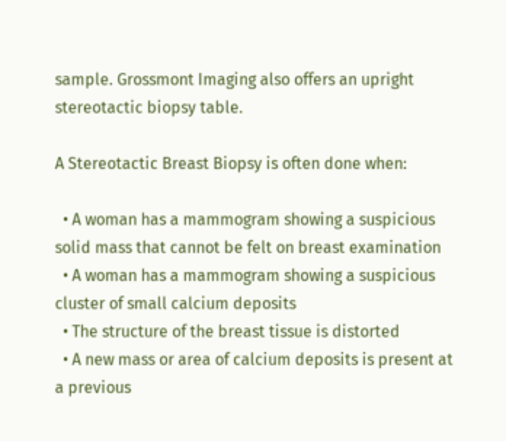sample. Grossmont Imaging also offers an upright stereotactic biopsy table.

A Stereotactic Breast Biopsy is often done when:

  • A woman has a mammogram showing a suspicious solid mass that cannot be felt on breast examination
  • A woman has a mammogram showing a suspicious cluster of small calcium deposits
  • The structure of the breast tissue is distorted
  • A new mass or area of calcium deposits is present at a previous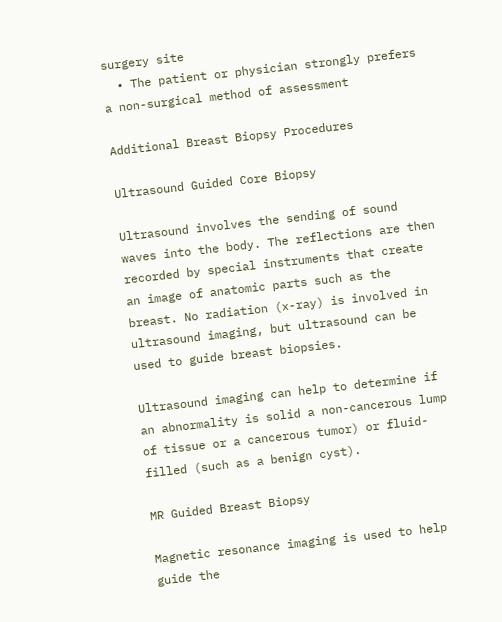surgery site
  • The patient or physician strongly prefers a non-surgical method of assessment

Additional Breast Biopsy Procedures

Ultrasound Guided Core Biopsy

Ultrasound involves the sending of sound waves into the body. The reflections are then recorded by special instruments that create an image of anatomic parts such as the breast. No radiation (x-ray) is involved in ultrasound imaging, but ultrasound can be used to guide breast biopsies.

Ultrasound imaging can help to determine if an abnormality is solid a non-cancerous lump of tissue or a cancerous tumor) or fluid-filled (such as a benign cyst).

MR Guided Breast Biopsy

Magnetic resonance imaging is used to help guide the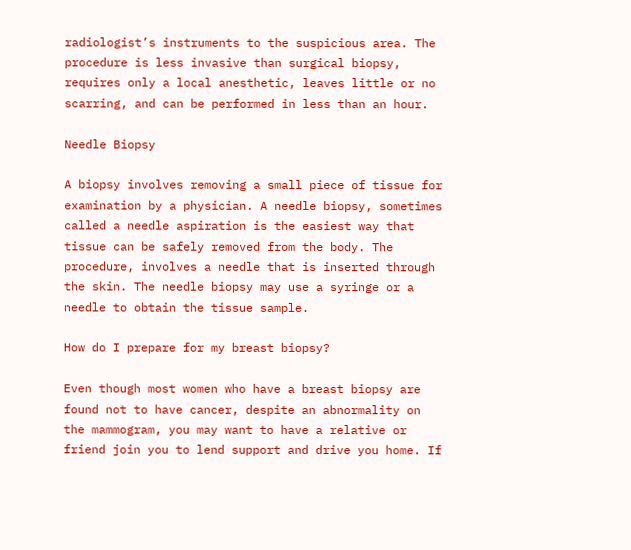radiologist’s instruments to the suspicious area. The procedure is less invasive than surgical biopsy, requires only a local anesthetic, leaves little or no scarring, and can be performed in less than an hour.

Needle Biopsy

A biopsy involves removing a small piece of tissue for examination by a physician. A needle biopsy, sometimes called a needle aspiration is the easiest way that tissue can be safely removed from the body. The procedure, involves a needle that is inserted through the skin. The needle biopsy may use a syringe or a needle to obtain the tissue sample.

How do I prepare for my breast biopsy?

Even though most women who have a breast biopsy are found not to have cancer, despite an abnormality on the mammogram, you may want to have a relative or friend join you to lend support and drive you home. If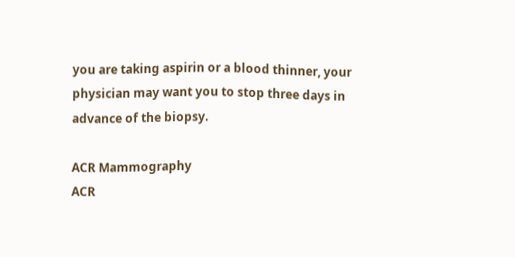you are taking aspirin or a blood thinner, your physician may want you to stop three days in advance of the biopsy.

ACR Mammography
ACR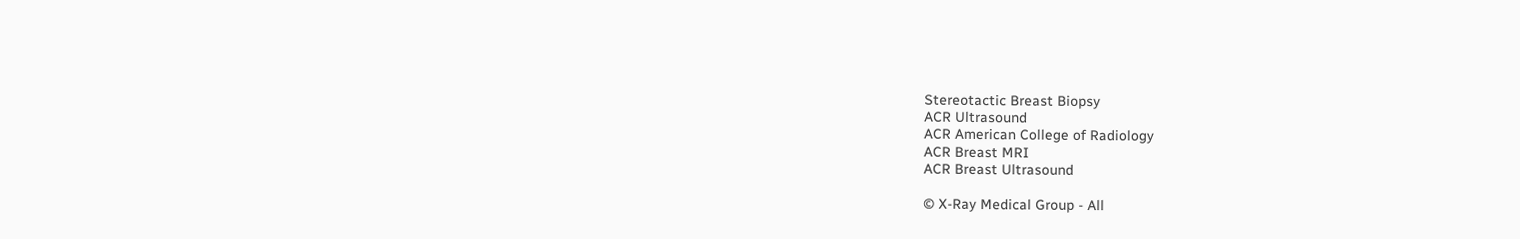Stereotactic Breast Biopsy
ACR Ultrasound
ACR American College of Radiology
ACR Breast MRI
ACR Breast Ultrasound

© X-Ray Medical Group - All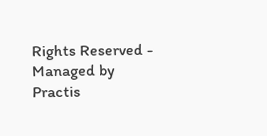Rights Reserved - Managed by Practis